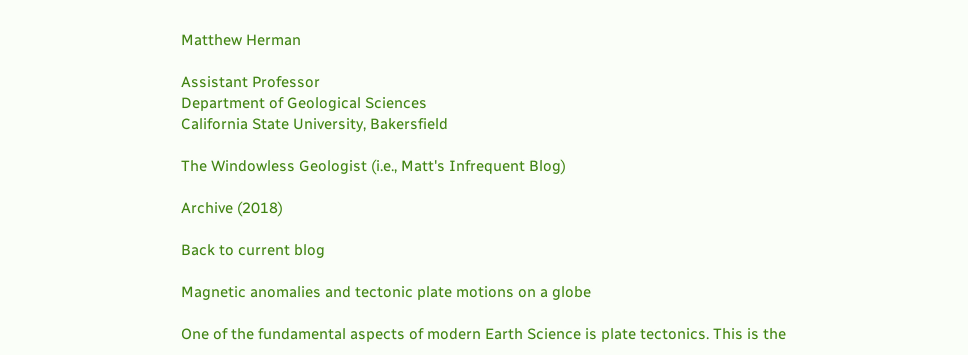Matthew Herman

Assistant Professor
Department of Geological Sciences
California State University, Bakersfield

The Windowless Geologist (i.e., Matt's Infrequent Blog)

Archive (2018)

Back to current blog

Magnetic anomalies and tectonic plate motions on a globe

One of the fundamental aspects of modern Earth Science is plate tectonics. This is the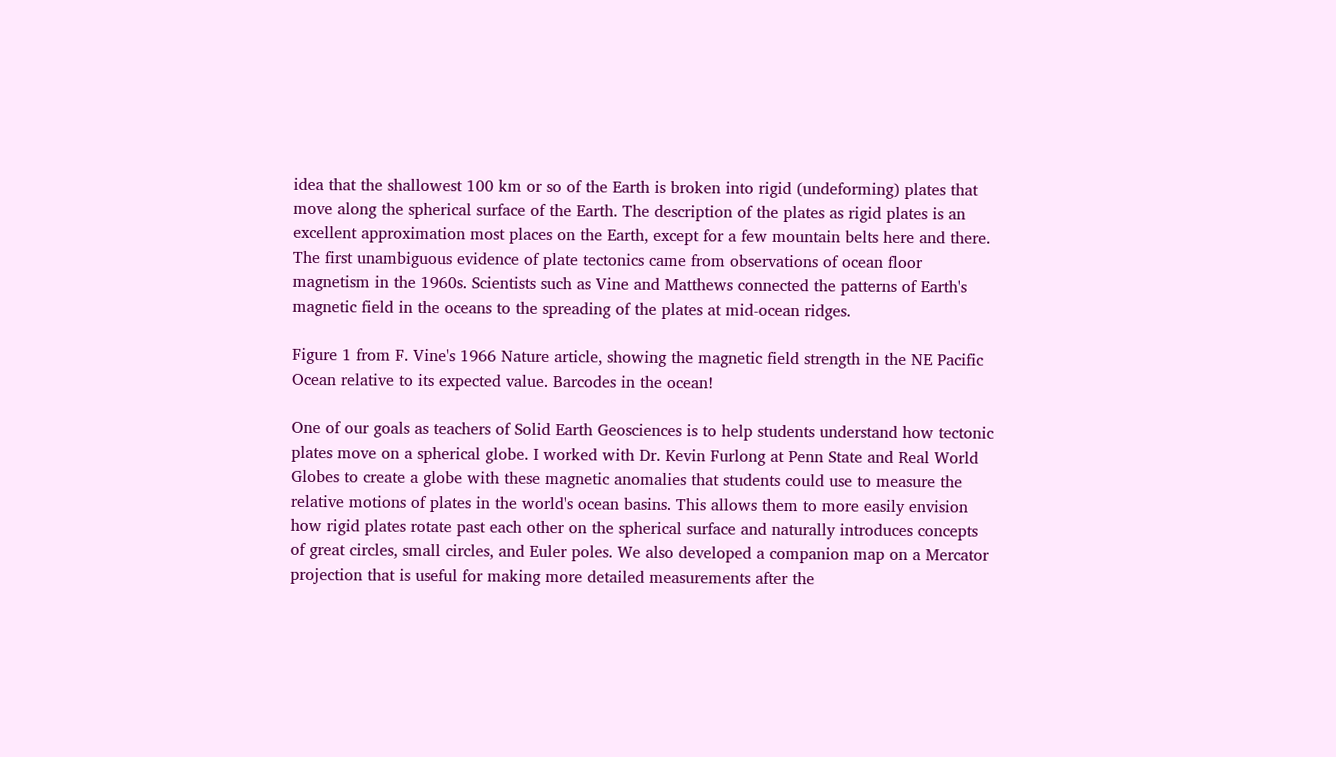idea that the shallowest 100 km or so of the Earth is broken into rigid (undeforming) plates that move along the spherical surface of the Earth. The description of the plates as rigid plates is an excellent approximation most places on the Earth, except for a few mountain belts here and there. The first unambiguous evidence of plate tectonics came from observations of ocean floor magnetism in the 1960s. Scientists such as Vine and Matthews connected the patterns of Earth's magnetic field in the oceans to the spreading of the plates at mid-ocean ridges.

Figure 1 from F. Vine's 1966 Nature article, showing the magnetic field strength in the NE Pacific Ocean relative to its expected value. Barcodes in the ocean!

One of our goals as teachers of Solid Earth Geosciences is to help students understand how tectonic plates move on a spherical globe. I worked with Dr. Kevin Furlong at Penn State and Real World Globes to create a globe with these magnetic anomalies that students could use to measure the relative motions of plates in the world's ocean basins. This allows them to more easily envision how rigid plates rotate past each other on the spherical surface and naturally introduces concepts of great circles, small circles, and Euler poles. We also developed a companion map on a Mercator projection that is useful for making more detailed measurements after the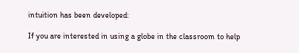intuition has been developed:

If you are interested in using a globe in the classroom to help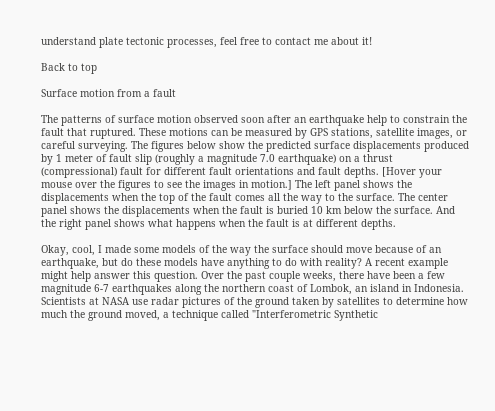understand plate tectonic processes, feel free to contact me about it!

Back to top

Surface motion from a fault

The patterns of surface motion observed soon after an earthquake help to constrain the fault that ruptured. These motions can be measured by GPS stations, satellite images, or careful surveying. The figures below show the predicted surface displacements produced by 1 meter of fault slip (roughly a magnitude 7.0 earthquake) on a thrust (compressional) fault for different fault orientations and fault depths. [Hover your mouse over the figures to see the images in motion.] The left panel shows the displacements when the top of the fault comes all the way to the surface. The center panel shows the displacements when the fault is buried 10 km below the surface. And the right panel shows what happens when the fault is at different depths.

Okay, cool, I made some models of the way the surface should move because of an earthquake, but do these models have anything to do with reality? A recent example might help answer this question. Over the past couple weeks, there have been a few magnitude 6-7 earthquakes along the northern coast of Lombok, an island in Indonesia. Scientists at NASA use radar pictures of the ground taken by satellites to determine how much the ground moved, a technique called "Interferometric Synthetic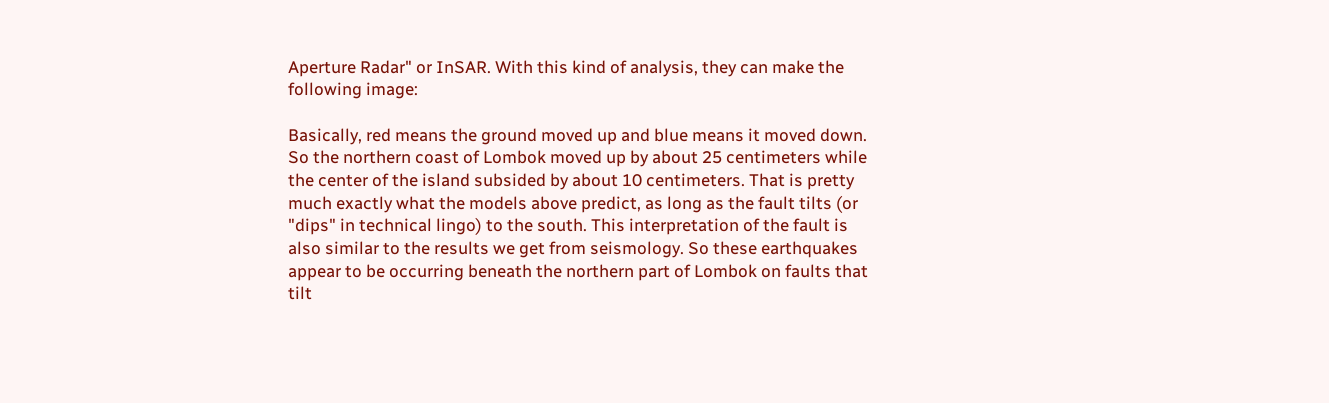Aperture Radar" or InSAR. With this kind of analysis, they can make the following image:

Basically, red means the ground moved up and blue means it moved down. So the northern coast of Lombok moved up by about 25 centimeters while the center of the island subsided by about 10 centimeters. That is pretty much exactly what the models above predict, as long as the fault tilts (or "dips" in technical lingo) to the south. This interpretation of the fault is also similar to the results we get from seismology. So these earthquakes appear to be occurring beneath the northern part of Lombok on faults that tilt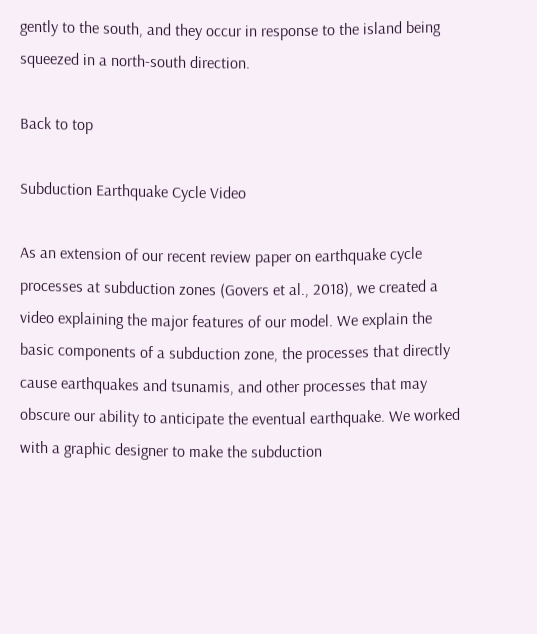gently to the south, and they occur in response to the island being squeezed in a north-south direction.

Back to top

Subduction Earthquake Cycle Video

As an extension of our recent review paper on earthquake cycle processes at subduction zones (Govers et al., 2018), we created a video explaining the major features of our model. We explain the basic components of a subduction zone, the processes that directly cause earthquakes and tsunamis, and other processes that may obscure our ability to anticipate the eventual earthquake. We worked with a graphic designer to make the subduction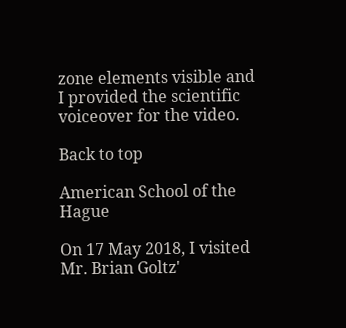zone elements visible and I provided the scientific voiceover for the video.

Back to top

American School of the Hague

On 17 May 2018, I visited Mr. Brian Goltz'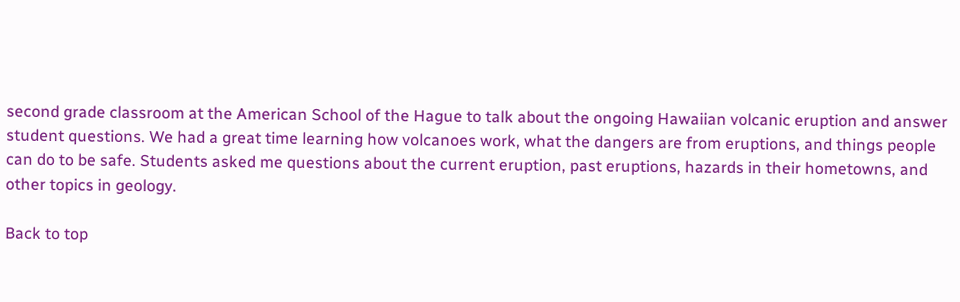second grade classroom at the American School of the Hague to talk about the ongoing Hawaiian volcanic eruption and answer student questions. We had a great time learning how volcanoes work, what the dangers are from eruptions, and things people can do to be safe. Students asked me questions about the current eruption, past eruptions, hazards in their hometowns, and other topics in geology.

Back to top